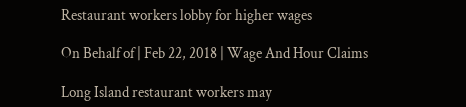Restaurant workers lobby for higher wages

On Behalf of | Feb 22, 2018 | Wage And Hour Claims

Long Island restaurant workers may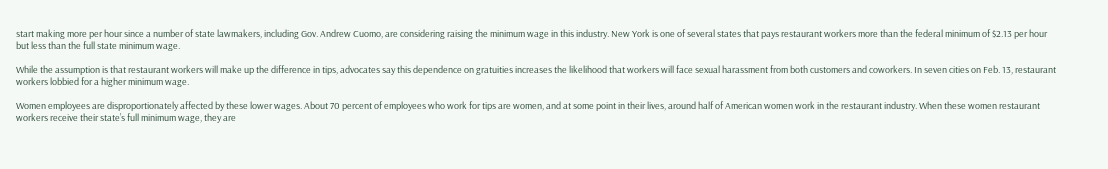start making more per hour since a number of state lawmakers, including Gov. Andrew Cuomo, are considering raising the minimum wage in this industry. New York is one of several states that pays restaurant workers more than the federal minimum of $2.13 per hour but less than the full state minimum wage.

While the assumption is that restaurant workers will make up the difference in tips, advocates say this dependence on gratuities increases the likelihood that workers will face sexual harassment from both customers and coworkers. In seven cities on Feb. 13, restaurant workers lobbied for a higher minimum wage.

Women employees are disproportionately affected by these lower wages. About 70 percent of employees who work for tips are women, and at some point in their lives, around half of American women work in the restaurant industry. When these women restaurant workers receive their state’s full minimum wage, they are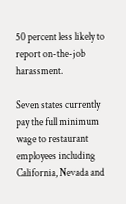50 percent less likely to report on-the-job harassment.

Seven states currently pay the full minimum wage to restaurant employees including California, Nevada and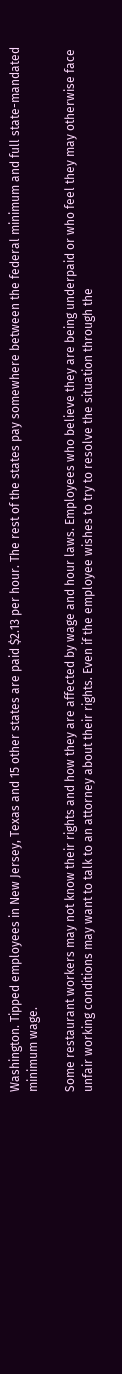Washington. Tipped employees in New Jersey, Texas and 15 other states are paid $2.13 per hour. The rest of the states pay somewhere between the federal minimum and full state-mandated minimum wage.

Some restaurant workers may not know their rights and how they are affected by wage and hour laws. Employees who believe they are being underpaid or who feel they may otherwise face unfair working conditions may want to talk to an attorney about their rights. Even if the employee wishes to try to resolve the situation through the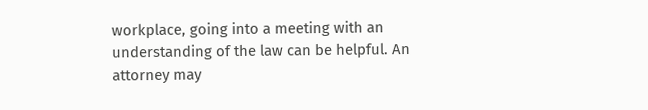workplace, going into a meeting with an understanding of the law can be helpful. An attorney may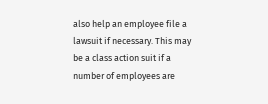also help an employee file a lawsuit if necessary. This may be a class action suit if a number of employees are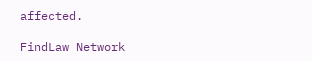affected.

FindLaw Network